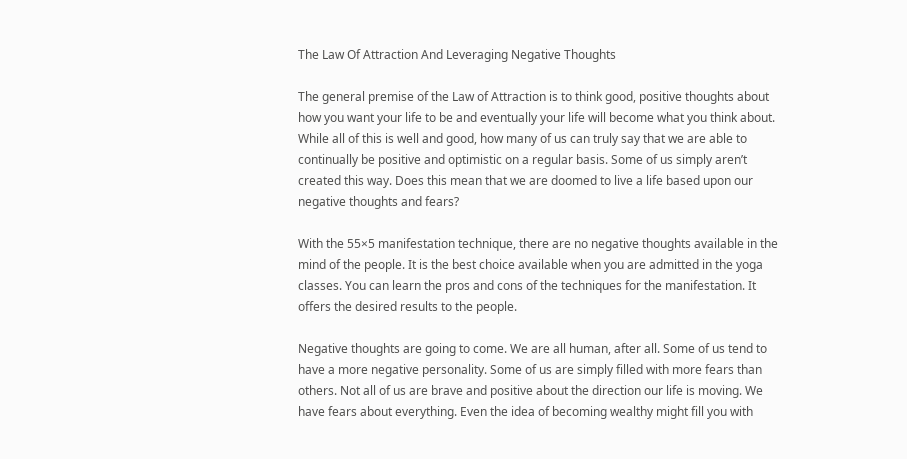The Law Of Attraction And Leveraging Negative Thoughts

The general premise of the Law of Attraction is to think good, positive thoughts about how you want your life to be and eventually your life will become what you think about. While all of this is well and good, how many of us can truly say that we are able to continually be positive and optimistic on a regular basis. Some of us simply aren’t created this way. Does this mean that we are doomed to live a life based upon our negative thoughts and fears?

With the 55×5 manifestation technique, there are no negative thoughts available in the mind of the people. It is the best choice available when you are admitted in the yoga classes. You can learn the pros and cons of the techniques for the manifestation. It offers the desired results to the people.

Negative thoughts are going to come. We are all human, after all. Some of us tend to have a more negative personality. Some of us are simply filled with more fears than others. Not all of us are brave and positive about the direction our life is moving. We have fears about everything. Even the idea of becoming wealthy might fill you with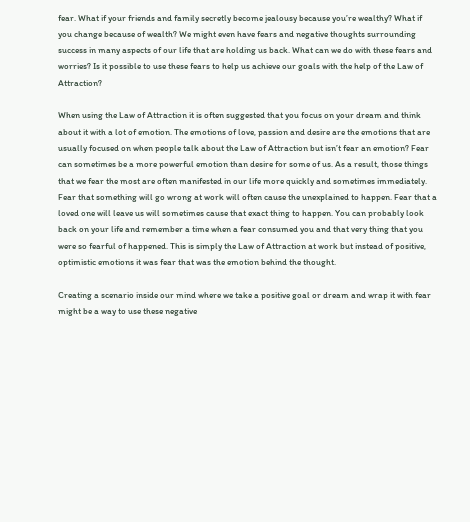fear. What if your friends and family secretly become jealousy because you’re wealthy? What if you change because of wealth? We might even have fears and negative thoughts surrounding success in many aspects of our life that are holding us back. What can we do with these fears and worries? Is it possible to use these fears to help us achieve our goals with the help of the Law of Attraction?

When using the Law of Attraction it is often suggested that you focus on your dream and think about it with a lot of emotion. The emotions of love, passion and desire are the emotions that are usually focused on when people talk about the Law of Attraction but isn’t fear an emotion? Fear can sometimes be a more powerful emotion than desire for some of us. As a result, those things that we fear the most are often manifested in our life more quickly and sometimes immediately. Fear that something will go wrong at work will often cause the unexplained to happen. Fear that a loved one will leave us will sometimes cause that exact thing to happen. You can probably look back on your life and remember a time when a fear consumed you and that very thing that you were so fearful of happened. This is simply the Law of Attraction at work but instead of positive, optimistic emotions it was fear that was the emotion behind the thought.

Creating a scenario inside our mind where we take a positive goal or dream and wrap it with fear might be a way to use these negative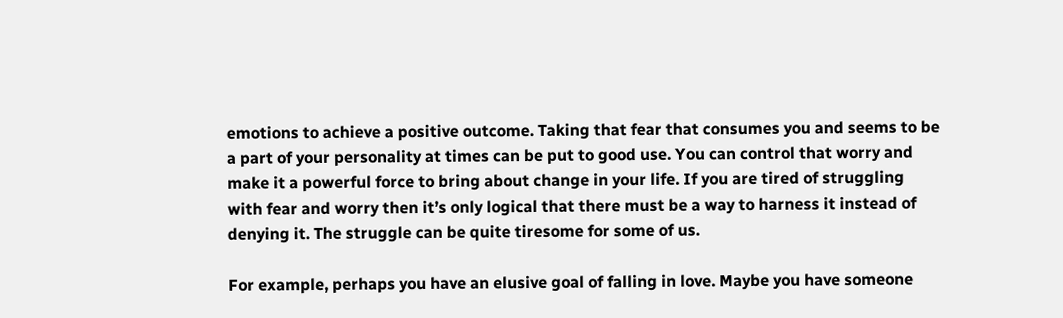emotions to achieve a positive outcome. Taking that fear that consumes you and seems to be a part of your personality at times can be put to good use. You can control that worry and make it a powerful force to bring about change in your life. If you are tired of struggling with fear and worry then it’s only logical that there must be a way to harness it instead of denying it. The struggle can be quite tiresome for some of us.

For example, perhaps you have an elusive goal of falling in love. Maybe you have someone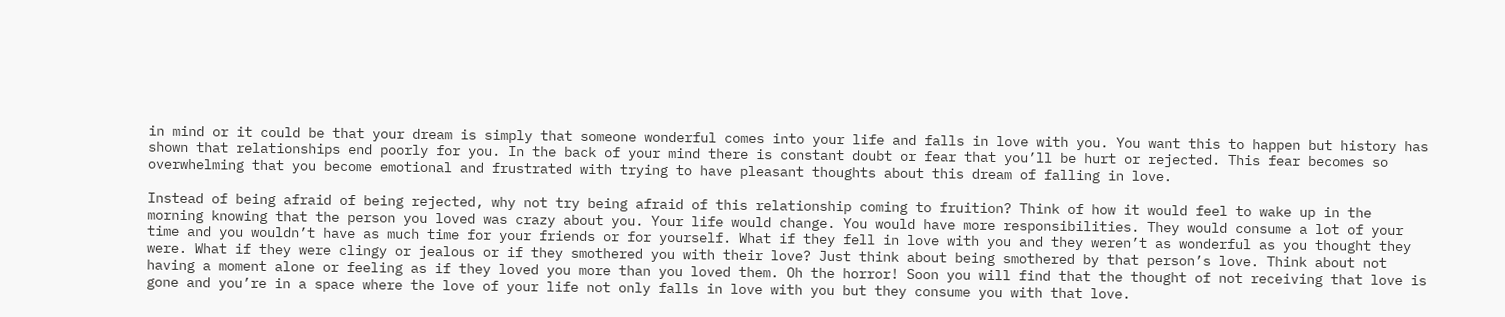in mind or it could be that your dream is simply that someone wonderful comes into your life and falls in love with you. You want this to happen but history has shown that relationships end poorly for you. In the back of your mind there is constant doubt or fear that you’ll be hurt or rejected. This fear becomes so overwhelming that you become emotional and frustrated with trying to have pleasant thoughts about this dream of falling in love.

Instead of being afraid of being rejected, why not try being afraid of this relationship coming to fruition? Think of how it would feel to wake up in the morning knowing that the person you loved was crazy about you. Your life would change. You would have more responsibilities. They would consume a lot of your time and you wouldn’t have as much time for your friends or for yourself. What if they fell in love with you and they weren’t as wonderful as you thought they were. What if they were clingy or jealous or if they smothered you with their love? Just think about being smothered by that person’s love. Think about not having a moment alone or feeling as if they loved you more than you loved them. Oh the horror! Soon you will find that the thought of not receiving that love is gone and you’re in a space where the love of your life not only falls in love with you but they consume you with that love.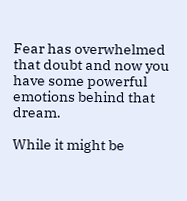Fear has overwhelmed that doubt and now you have some powerful emotions behind that dream.

While it might be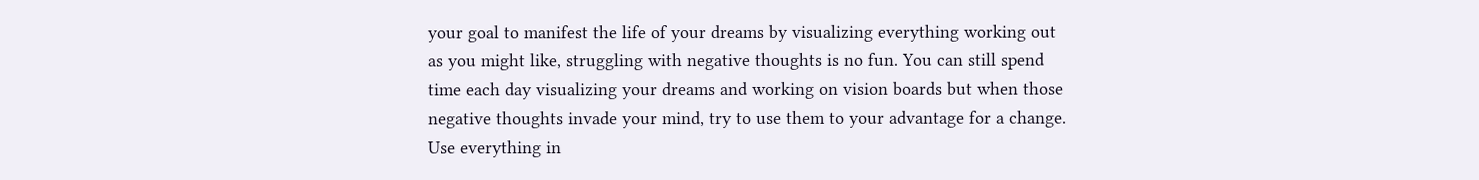your goal to manifest the life of your dreams by visualizing everything working out as you might like, struggling with negative thoughts is no fun. You can still spend time each day visualizing your dreams and working on vision boards but when those negative thoughts invade your mind, try to use them to your advantage for a change. Use everything in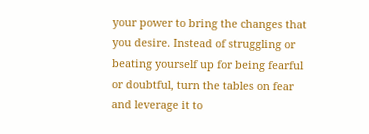your power to bring the changes that you desire. Instead of struggling or beating yourself up for being fearful or doubtful, turn the tables on fear and leverage it to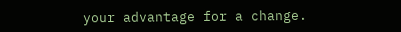your advantage for a change.